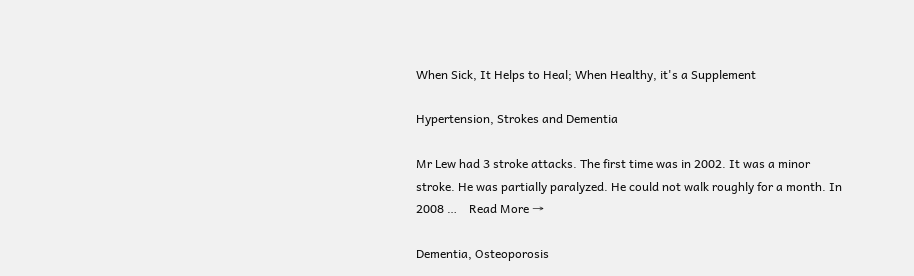When Sick, It Helps to Heal; When Healthy, it's a Supplement

Hypertension, Strokes and Dementia

Mr Lew had 3 stroke attacks. The first time was in 2002. It was a minor stroke. He was partially paralyzed. He could not walk roughly for a month. In 2008 …    Read More →

Dementia, Osteoporosis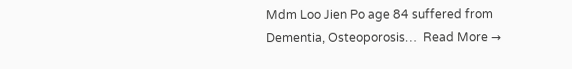Mdm Loo Jien Po age 84 suffered from Dementia, Osteoporosis…  Read More →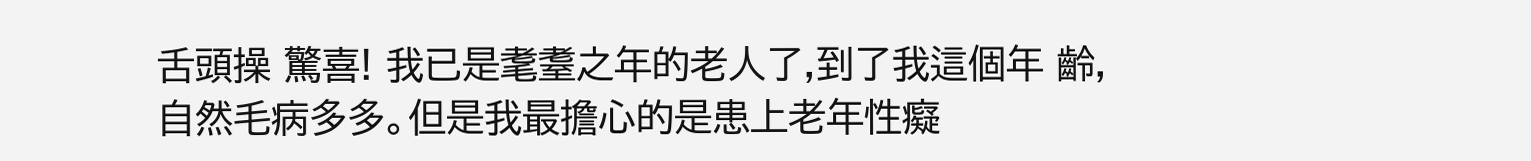舌頭操 驚喜! 我已是耄耋之年的老人了,到了我這個年 齡,自然毛病多多。但是我最擔心的是患上老年性癡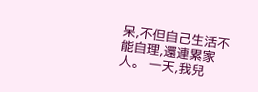呆,不但自己生活不能自理,還連累家人。 一天,我兒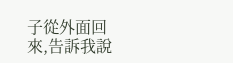子從外面回來,告訴我說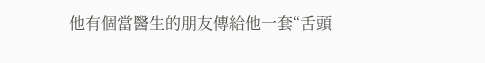他有個當醫生的朋友傳給他一套“舌頭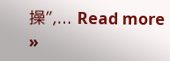操”,... Read more »